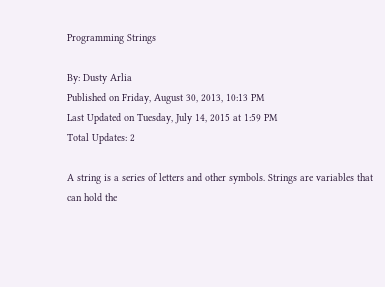Programming Strings

By: Dusty Arlia
Published on Friday, August 30, 2013, 10:13 PM
Last Updated on Tuesday, July 14, 2015 at 1:59 PM
Total Updates: 2

A string is a series of letters and other symbols. Strings are variables that can hold the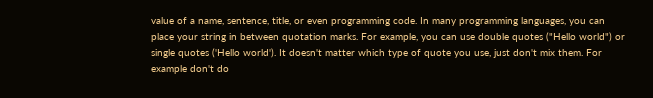value of a name, sentence, title, or even programming code. In many programming languages, you can place your string in between quotation marks. For example, you can use double quotes ("Hello world") or single quotes ('Hello world'). It doesn't matter which type of quote you use, just don't mix them. For example don't do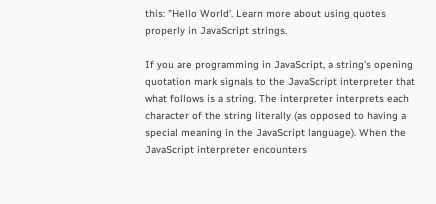this: "Hello World'. Learn more about using quotes properly in JavaScript strings.

If you are programming in JavaScript, a string's opening quotation mark signals to the JavaScript interpreter that what follows is a string. The interpreter interprets each character of the string literally (as opposed to having a special meaning in the JavaScript language). When the JavaScript interpreter encounters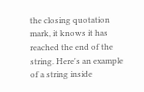the closing quotation mark, it knows it has reached the end of the string. Here's an example of a string inside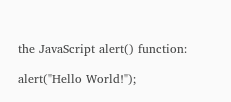the JavaScript alert() function:

alert("Hello World!");